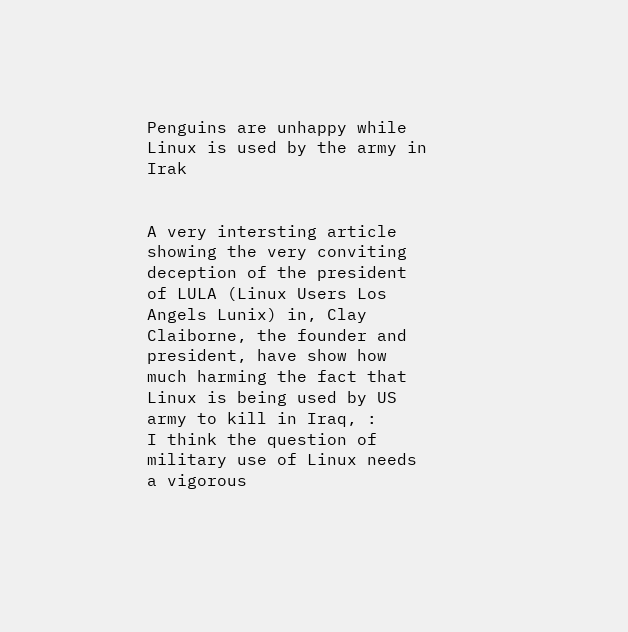Penguins are unhappy while Linux is used by the army in Irak


A very intersting article showing the very conviting deception of the president of LULA (Linux Users Los Angels Lunix) in, Clay Claiborne, the founder and president, have show how much harming the fact that Linux is being used by US army to kill in Iraq, :
I think the question of military use of Linux needs a vigorous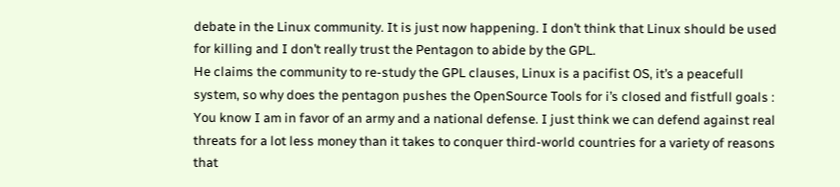debate in the Linux community. It is just now happening. I don’t think that Linux should be used for killing and I don’t really trust the Pentagon to abide by the GPL.
He claims the community to re-study the GPL clauses, Linux is a pacifist OS, it’s a peacefull system, so why does the pentagon pushes the OpenSource Tools for i’s closed and fistfull goals :
You know I am in favor of an army and a national defense. I just think we can defend against real threats for a lot less money than it takes to conquer third-world countries for a variety of reasons that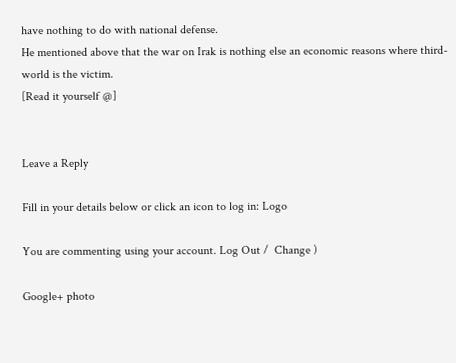have nothing to do with national defense.
He mentioned above that the war on Irak is nothing else an economic reasons where third-world is the victim.
[Read it yourself @]


Leave a Reply

Fill in your details below or click an icon to log in: Logo

You are commenting using your account. Log Out /  Change )

Google+ photo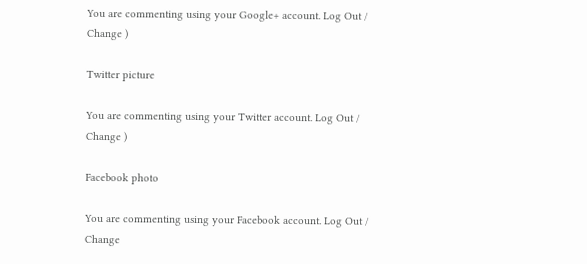You are commenting using your Google+ account. Log Out /  Change )

Twitter picture

You are commenting using your Twitter account. Log Out /  Change )

Facebook photo

You are commenting using your Facebook account. Log Out /  Change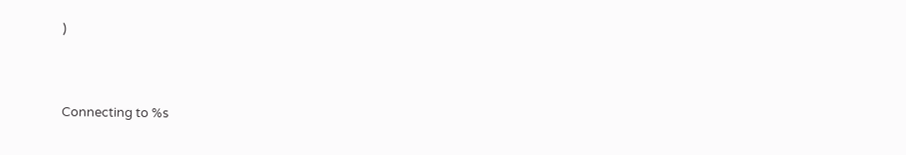)


Connecting to %s